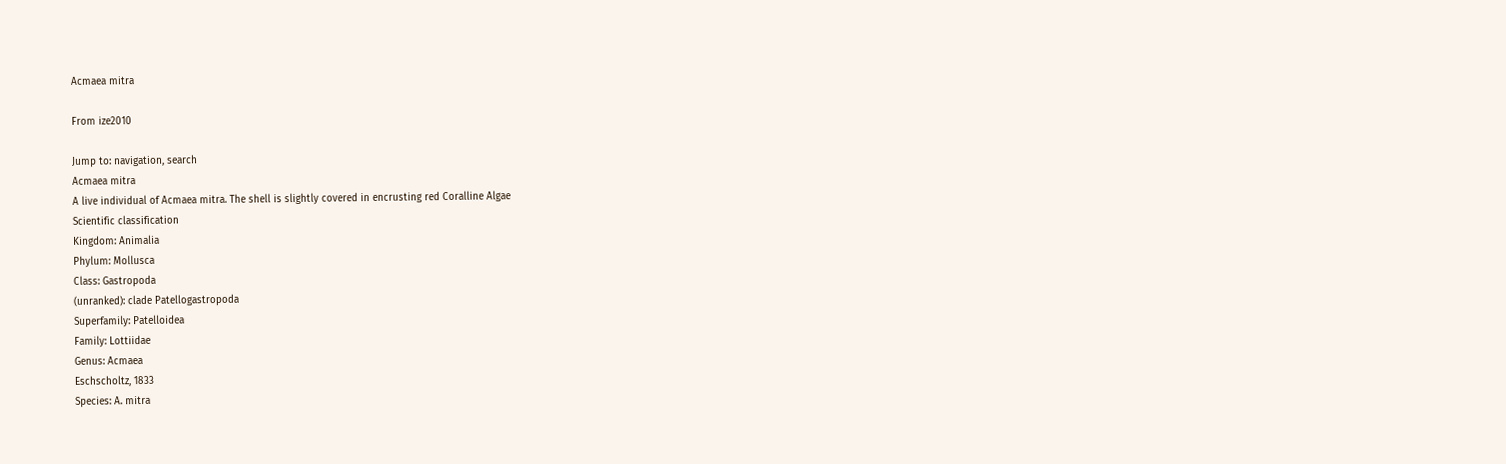Acmaea mitra

From ize2010

Jump to: navigation, search
Acmaea mitra
A live individual of Acmaea mitra. The shell is slightly covered in encrusting red Coralline Algae
Scientific classification
Kingdom: Animalia
Phylum: Mollusca
Class: Gastropoda
(unranked): clade Patellogastropoda
Superfamily: Patelloidea
Family: Lottiidae
Genus: Acmaea
Eschscholtz, 1833
Species: A. mitra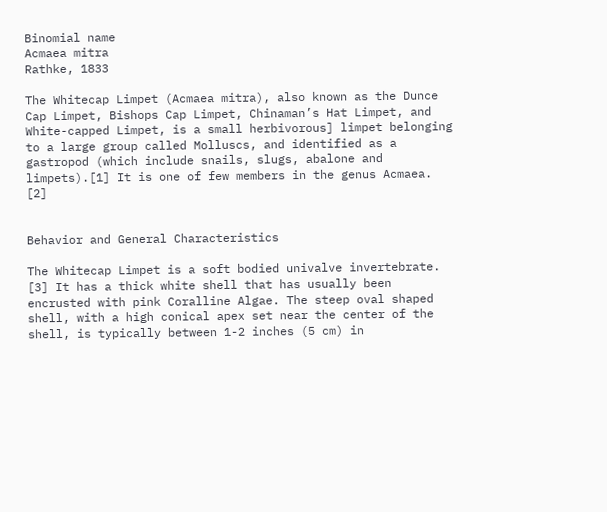Binomial name
Acmaea mitra
Rathke, 1833

The Whitecap Limpet (Acmaea mitra), also known as the Dunce Cap Limpet, Bishops Cap Limpet, Chinaman’s Hat Limpet, and White-capped Limpet, is a small herbivorous] limpet belonging to a large group called Molluscs, and identified as a gastropod (which include snails, slugs, abalone and limpets).[1] It is one of few members in the genus Acmaea. [2]


Behavior and General Characteristics

The Whitecap Limpet is a soft bodied univalve invertebrate. [3] It has a thick white shell that has usually been encrusted with pink Coralline Algae. The steep oval shaped shell, with a high conical apex set near the center of the shell, is typically between 1-2 inches (5 cm) in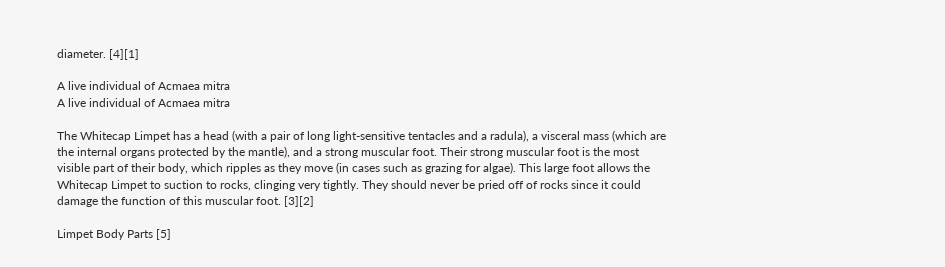diameter. [4][1]

A live individual of Acmaea mitra
A live individual of Acmaea mitra

The Whitecap Limpet has a head (with a pair of long light-sensitive tentacles and a radula), a visceral mass (which are the internal organs protected by the mantle), and a strong muscular foot. Their strong muscular foot is the most visible part of their body, which ripples as they move (in cases such as grazing for algae). This large foot allows the Whitecap Limpet to suction to rocks, clinging very tightly. They should never be pried off of rocks since it could damage the function of this muscular foot. [3][2]

Limpet Body Parts [5]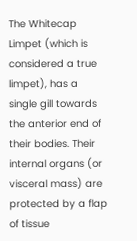The Whitecap Limpet (which is considered a true limpet), has a single gill towards the anterior end of their bodies. Their internal organs (or visceral mass) are protected by a flap of tissue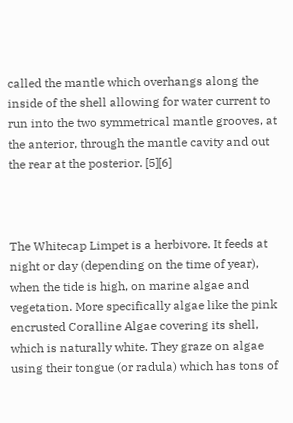called the mantle which overhangs along the inside of the shell allowing for water current to run into the two symmetrical mantle grooves, at the anterior, through the mantle cavity and out the rear at the posterior. [5][6]



The Whitecap Limpet is a herbivore. It feeds at night or day (depending on the time of year), when the tide is high, on marine algae and vegetation. More specifically algae like the pink encrusted Coralline Algae covering its shell, which is naturally white. They graze on algae using their tongue (or radula) which has tons of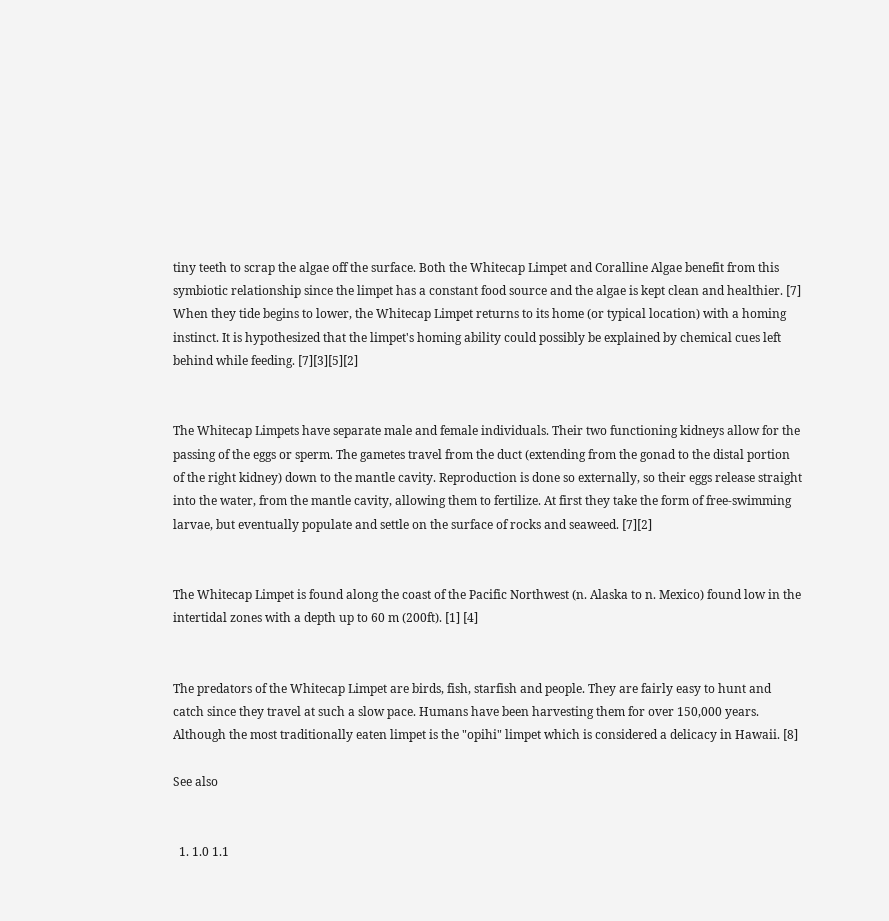tiny teeth to scrap the algae off the surface. Both the Whitecap Limpet and Coralline Algae benefit from this symbiotic relationship since the limpet has a constant food source and the algae is kept clean and healthier. [7] When they tide begins to lower, the Whitecap Limpet returns to its home (or typical location) with a homing instinct. It is hypothesized that the limpet's homing ability could possibly be explained by chemical cues left behind while feeding. [7][3][5][2]


The Whitecap Limpets have separate male and female individuals. Their two functioning kidneys allow for the passing of the eggs or sperm. The gametes travel from the duct (extending from the gonad to the distal portion of the right kidney) down to the mantle cavity. Reproduction is done so externally, so their eggs release straight into the water, from the mantle cavity, allowing them to fertilize. At first they take the form of free-swimming larvae, but eventually populate and settle on the surface of rocks and seaweed. [7][2]


The Whitecap Limpet is found along the coast of the Pacific Northwest (n. Alaska to n. Mexico) found low in the intertidal zones with a depth up to 60 m (200ft). [1] [4]


The predators of the Whitecap Limpet are birds, fish, starfish and people. They are fairly easy to hunt and catch since they travel at such a slow pace. Humans have been harvesting them for over 150,000 years. Although the most traditionally eaten limpet is the "opihi" limpet which is considered a delicacy in Hawaii. [8]

See also


  1. 1.0 1.1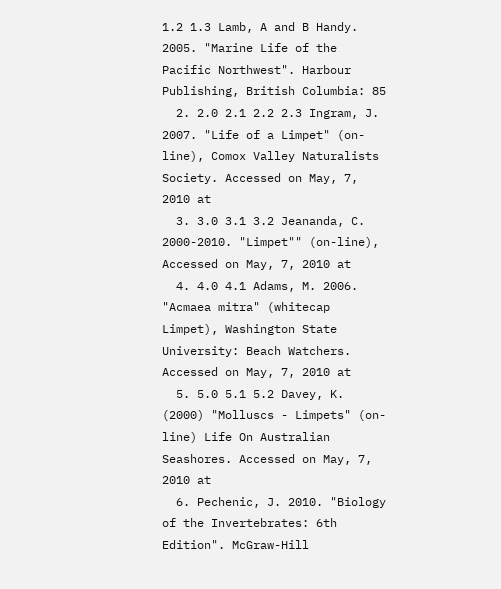1.2 1.3 Lamb, A and B Handy. 2005. "Marine Life of the Pacific Northwest". Harbour Publishing, British Columbia: 85
  2. 2.0 2.1 2.2 2.3 Ingram, J. 2007. "Life of a Limpet" (on-line), Comox Valley Naturalists Society. Accessed on May, 7, 2010 at
  3. 3.0 3.1 3.2 Jeananda, C. 2000-2010. "Limpet"" (on-line), Accessed on May, 7, 2010 at
  4. 4.0 4.1 Adams, M. 2006. "Acmaea mitra" (whitecap Limpet), Washington State University: Beach Watchers. Accessed on May, 7, 2010 at
  5. 5.0 5.1 5.2 Davey, K. (2000) "Molluscs - Limpets" (on-line) Life On Australian Seashores. Accessed on May, 7, 2010 at
  6. Pechenic, J. 2010. "Biology of the Invertebrates: 6th Edition". McGraw-Hill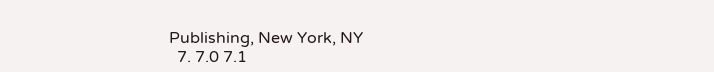Publishing, New York, NY
  7. 7.0 7.1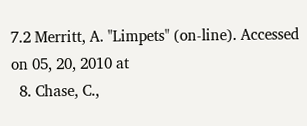7.2 Merritt, A. "Limpets" (on-line). Accessed on 05, 20, 2010 at
  8. Chase, C.,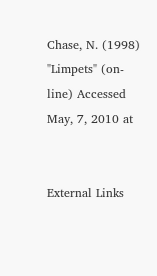Chase, N. (1998) "Limpets" (on-line) Accessed May, 7, 2010 at


External Links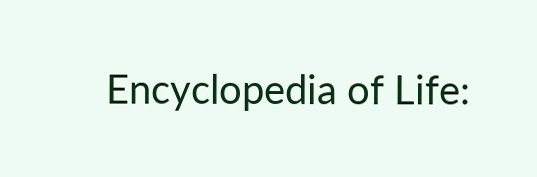Encyclopedia of Life: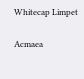Whitecap Limpet

Acmaea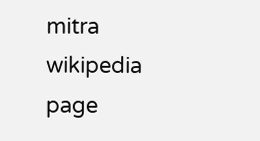mitra wikipedia page